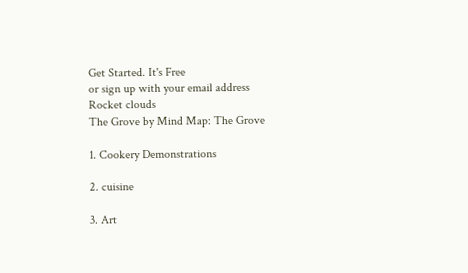Get Started. It's Free
or sign up with your email address
Rocket clouds
The Grove by Mind Map: The Grove

1. Cookery Demonstrations

2. cuisine

3. Art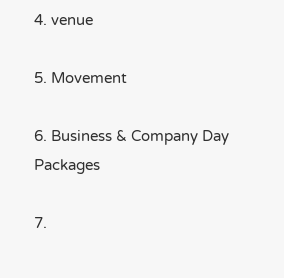4. venue

5. Movement

6. Business & Company Day Packages

7.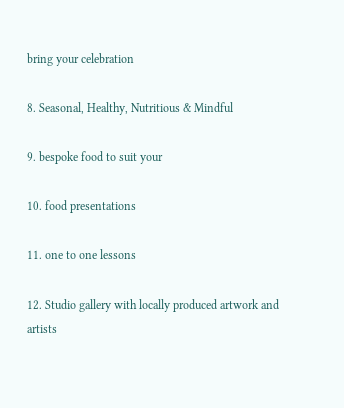bring your celebration

8. Seasonal, Healthy, Nutritious & Mindful

9. bespoke food to suit your

10. food presentations

11. one to one lessons

12. Studio gallery with locally produced artwork and artists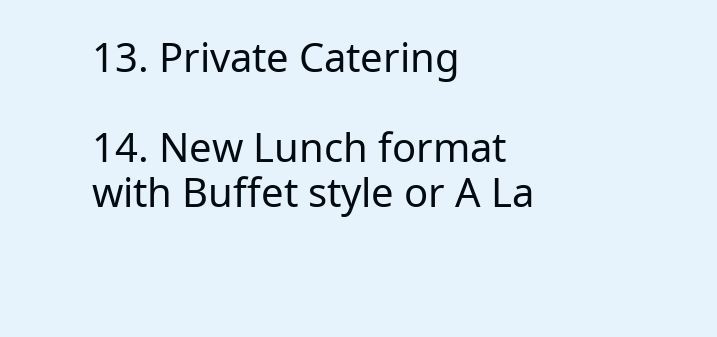13. Private Catering

14. New Lunch format with Buffet style or A La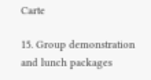Carte

15. Group demonstration and lunch packages